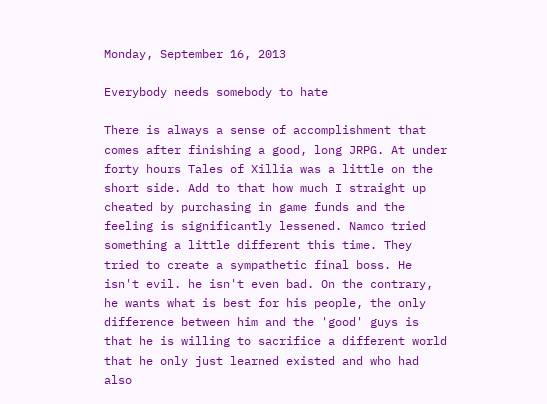Monday, September 16, 2013

Everybody needs somebody to hate

There is always a sense of accomplishment that comes after finishing a good, long JRPG. At under forty hours Tales of Xillia was a little on the short side. Add to that how much I straight up cheated by purchasing in game funds and the feeling is significantly lessened. Namco tried something a little different this time. They tried to create a sympathetic final boss. He isn't evil. he isn't even bad. On the contrary, he wants what is best for his people, the only difference between him and the 'good' guys is that he is willing to sacrifice a different world that he only just learned existed and who had also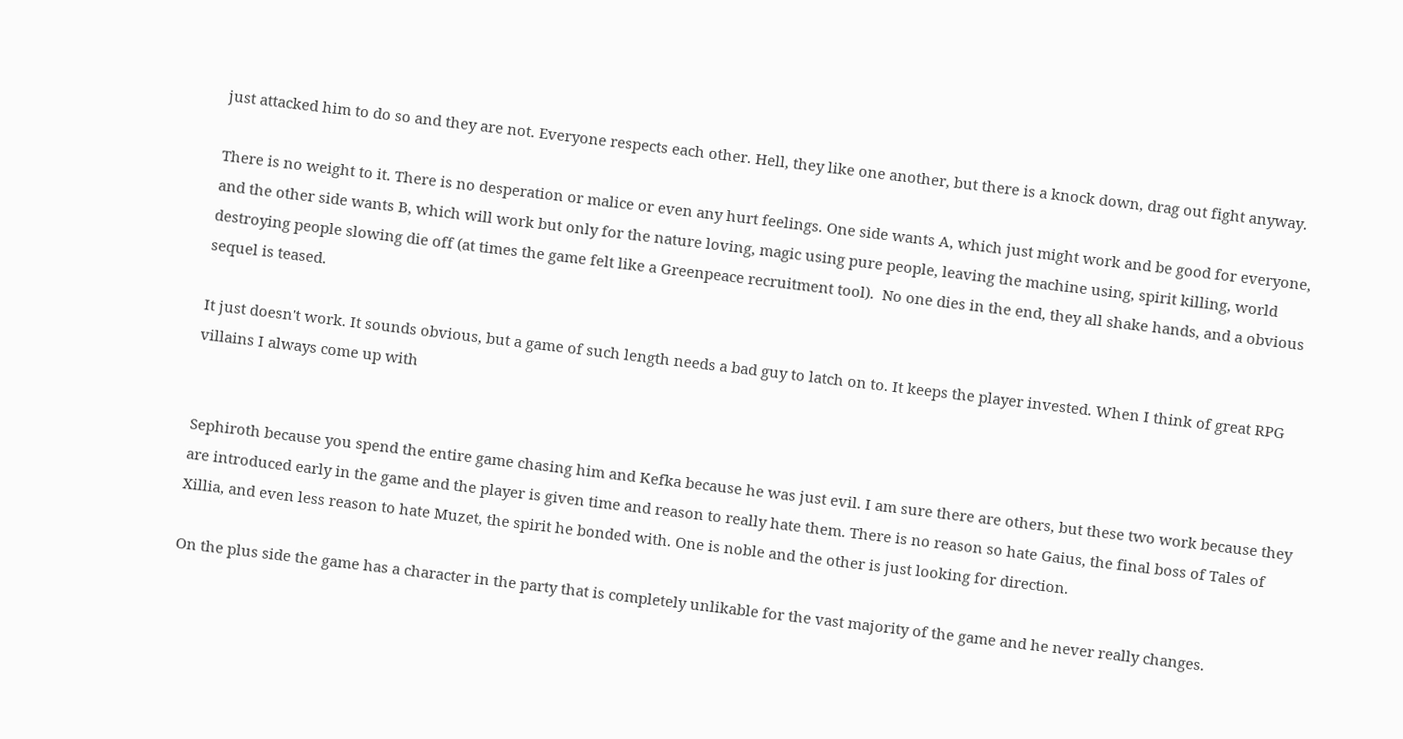just attacked him to do so and they are not. Everyone respects each other. Hell, they like one another, but there is a knock down, drag out fight anyway.

There is no weight to it. There is no desperation or malice or even any hurt feelings. One side wants A, which just might work and be good for everyone, and the other side wants B, which will work but only for the nature loving, magic using pure people, leaving the machine using, spirit killing, world destroying people slowing die off (at times the game felt like a Greenpeace recruitment tool).  No one dies in the end, they all shake hands, and a obvious sequel is teased.

It just doesn't work. It sounds obvious, but a game of such length needs a bad guy to latch on to. It keeps the player invested. When I think of great RPG villains I always come up with


Sephiroth because you spend the entire game chasing him and Kefka because he was just evil. I am sure there are others, but these two work because they are introduced early in the game and the player is given time and reason to really hate them. There is no reason so hate Gaius, the final boss of Tales of Xillia, and even less reason to hate Muzet, the spirit he bonded with. One is noble and the other is just looking for direction.

On the plus side the game has a character in the party that is completely unlikable for the vast majority of the game and he never really changes.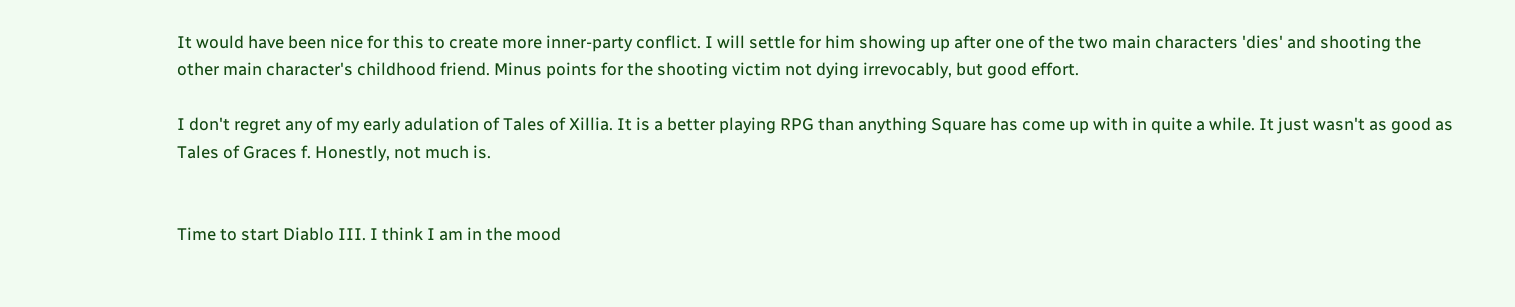It would have been nice for this to create more inner-party conflict. I will settle for him showing up after one of the two main characters 'dies' and shooting the other main character's childhood friend. Minus points for the shooting victim not dying irrevocably, but good effort.

I don't regret any of my early adulation of Tales of Xillia. It is a better playing RPG than anything Square has come up with in quite a while. It just wasn't as good as Tales of Graces f. Honestly, not much is.


Time to start Diablo III. I think I am in the mood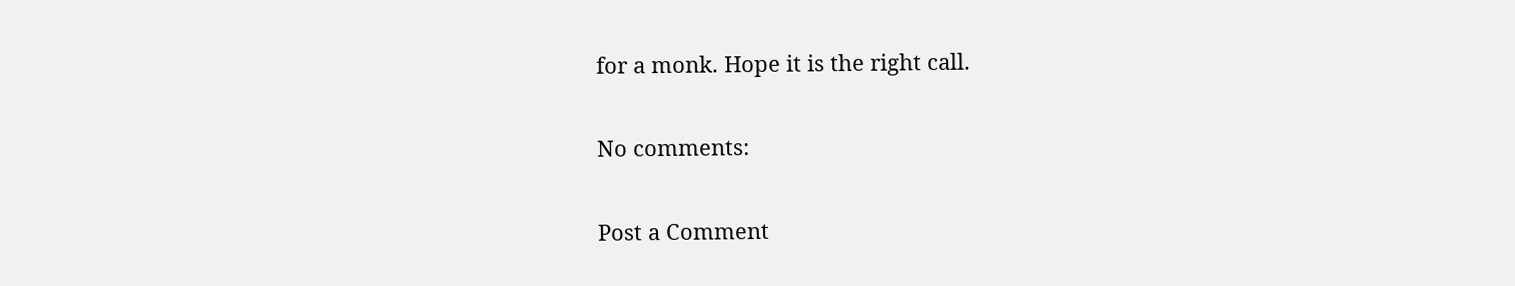for a monk. Hope it is the right call.

No comments:

Post a Comment